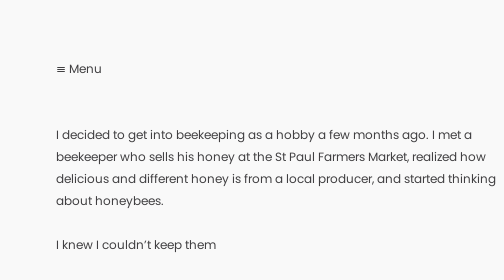≡ Menu


I decided to get into beekeeping as a hobby a few months ago. I met a beekeeper who sells his honey at the St Paul Farmers Market, realized how delicious and different honey is from a local producer, and started thinking about honeybees.

I knew I couldn’t keep them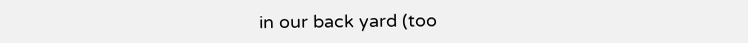in our back yard (too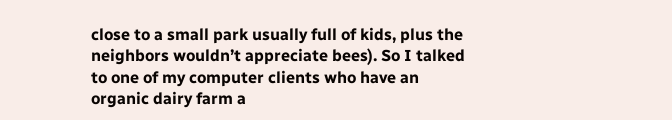close to a small park usually full of kids, plus the neighbors wouldn’t appreciate bees). So I talked to one of my computer clients who have an organic dairy farm a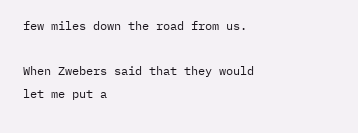few miles down the road from us.

When Zwebers said that they would let me put a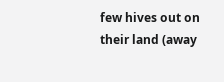few hives out on their land (away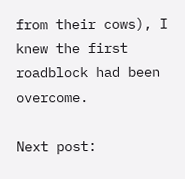from their cows), I knew the first roadblock had been overcome.

Next post: